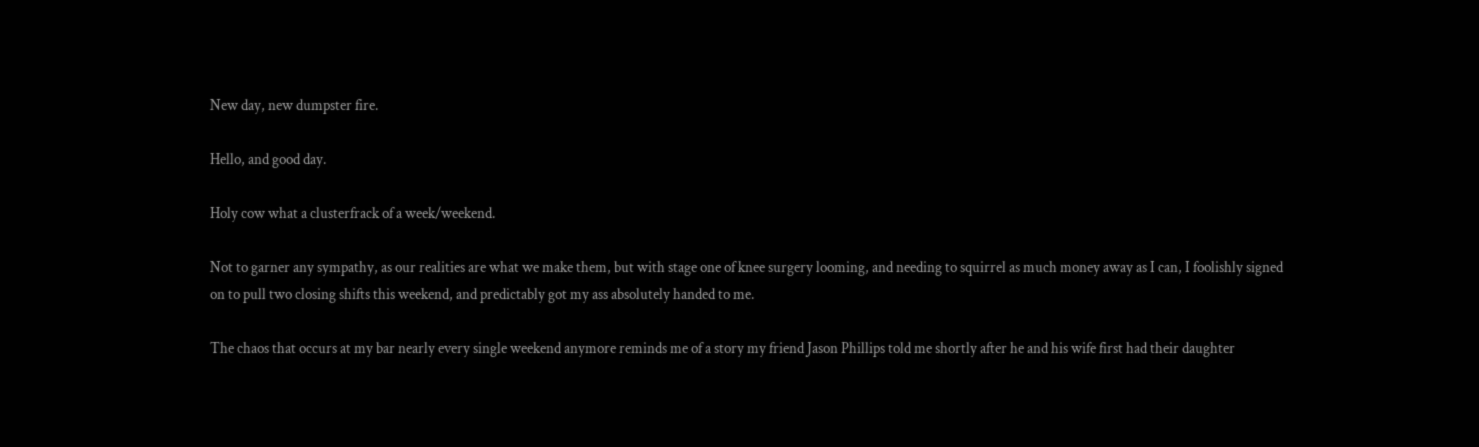New day, new dumpster fire.

Hello, and good day.

Holy cow what a clusterfrack of a week/weekend.

Not to garner any sympathy, as our realities are what we make them, but with stage one of knee surgery looming, and needing to squirrel as much money away as I can, I foolishly signed on to pull two closing shifts this weekend, and predictably got my ass absolutely handed to me.

The chaos that occurs at my bar nearly every single weekend anymore reminds me of a story my friend Jason Phillips told me shortly after he and his wife first had their daughter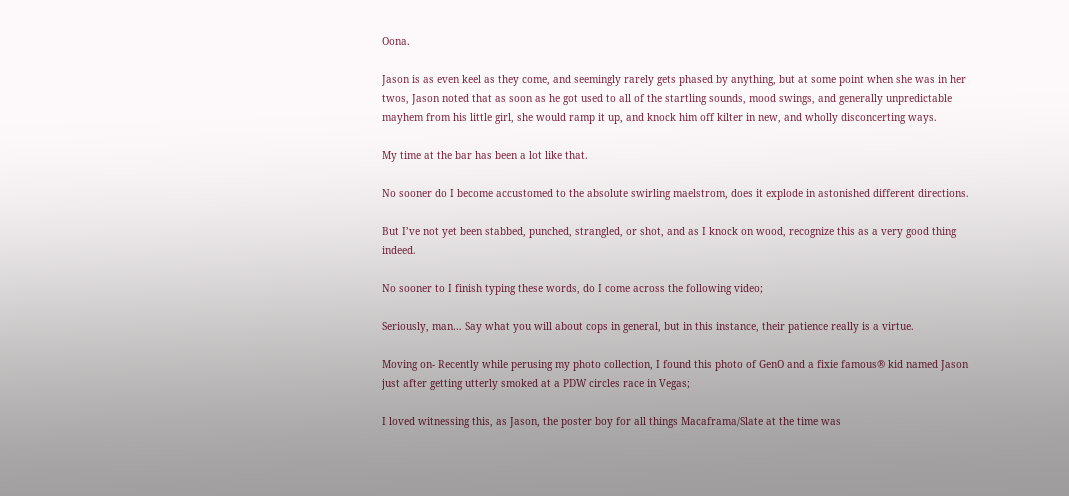Oona.

Jason is as even keel as they come, and seemingly rarely gets phased by anything, but at some point when she was in her twos, Jason noted that as soon as he got used to all of the startling sounds, mood swings, and generally unpredictable mayhem from his little girl, she would ramp it up, and knock him off kilter in new, and wholly disconcerting ways.

My time at the bar has been a lot like that.

No sooner do I become accustomed to the absolute swirling maelstrom, does it explode in astonished different directions.

But I’ve not yet been stabbed, punched, strangled, or shot, and as I knock on wood, recognize this as a very good thing indeed.

No sooner to I finish typing these words, do I come across the following video;

Seriously, man… Say what you will about cops in general, but in this instance, their patience really is a virtue.

Moving on- Recently while perusing my photo collection, I found this photo of GenO and a fixie famous® kid named Jason just after getting utterly smoked at a PDW circles race in Vegas;

I loved witnessing this, as Jason, the poster boy for all things Macaframa/Slate at the time was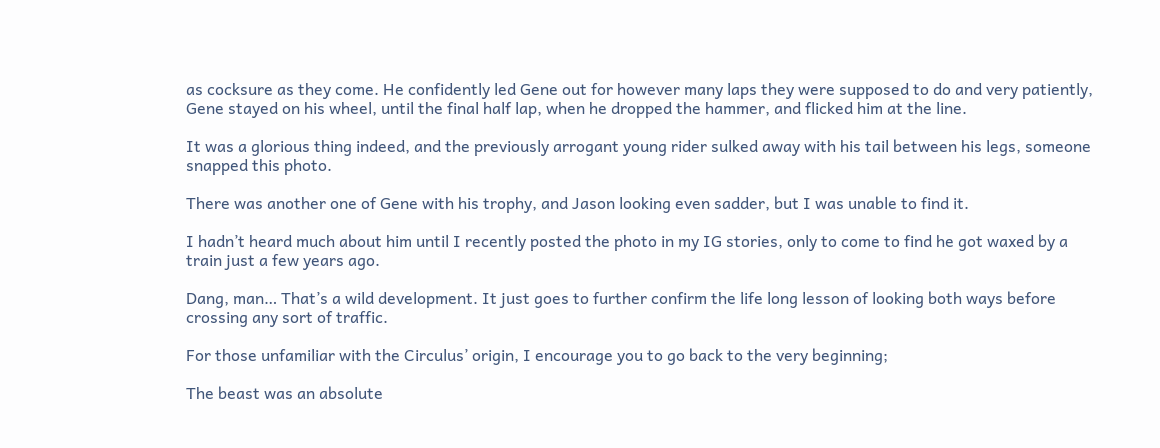as cocksure as they come. He confidently led Gene out for however many laps they were supposed to do and very patiently, Gene stayed on his wheel, until the final half lap, when he dropped the hammer, and flicked him at the line.

It was a glorious thing indeed, and the previously arrogant young rider sulked away with his tail between his legs, someone snapped this photo.

There was another one of Gene with his trophy, and Jason looking even sadder, but I was unable to find it.

I hadn’t heard much about him until I recently posted the photo in my IG stories, only to come to find he got waxed by a train just a few years ago.

Dang, man… That’s a wild development. It just goes to further confirm the life long lesson of looking both ways before crossing any sort of traffic.

For those unfamiliar with the Circulus’ origin, I encourage you to go back to the very beginning;

The beast was an absolute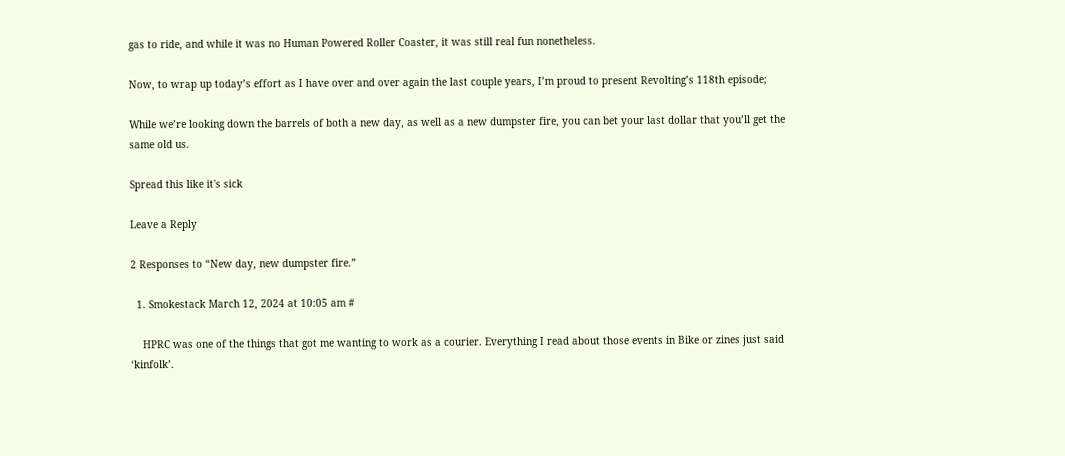gas to ride, and while it was no Human Powered Roller Coaster, it was still real fun nonetheless.

Now, to wrap up today’s effort as I have over and over again the last couple years, I’m proud to present Revolting’s 118th episode;

While we’re looking down the barrels of both a new day, as well as a new dumpster fire, you can bet your last dollar that you’ll get the same old us.

Spread this like it's sick

Leave a Reply

2 Responses to “New day, new dumpster fire.”

  1. Smokestack March 12, 2024 at 10:05 am #

    HPRC was one of the things that got me wanting to work as a courier. Everything I read about those events in Bike or zines just said ‘kinfolk’.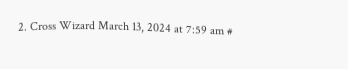2. Cross Wizard March 13, 2024 at 7:59 am #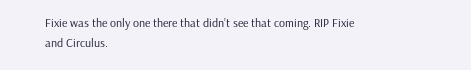Fixie was the only one there that didn’t see that coming. RIP Fixie and Circulus.